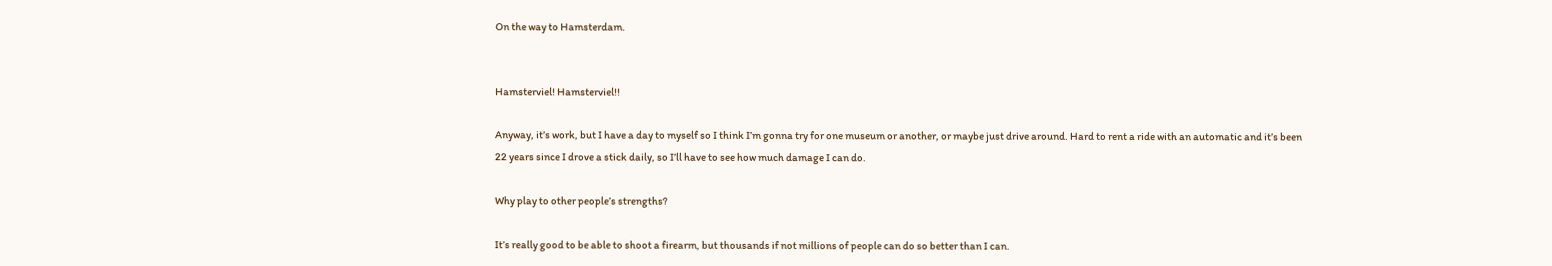On the way to Hamsterdam.


Hamsterviel! Hamsterviel!!

Anyway, it’s work, but I have a day to myself so I think I’m gonna try for one museum or another, or maybe just drive around. Hard to rent a ride with an automatic and it’s been 22 years since I drove a stick daily, so I’ll have to see how much damage I can do.

Why play to other people’s strengths?

It’s really good to be able to shoot a firearm, but thousands if not millions of people can do so better than I can.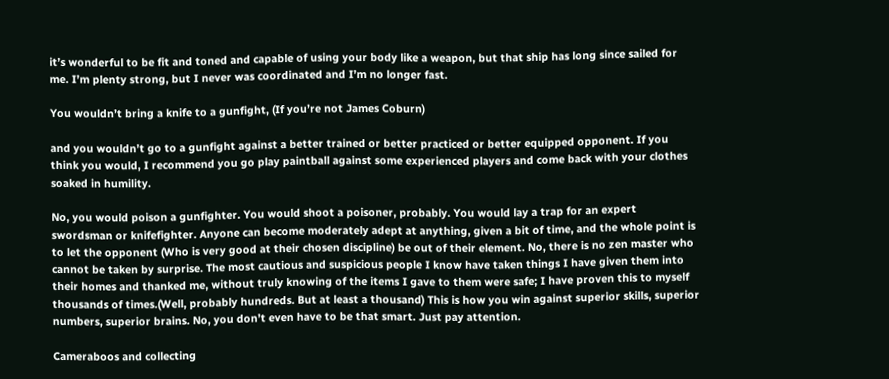it’s wonderful to be fit and toned and capable of using your body like a weapon, but that ship has long since sailed for me. I’m plenty strong, but I never was coordinated and I’m no longer fast.

You wouldn’t bring a knife to a gunfight, (If you’re not James Coburn)

and you wouldn’t go to a gunfight against a better trained or better practiced or better equipped opponent. If you think you would, I recommend you go play paintball against some experienced players and come back with your clothes soaked in humility.

No, you would poison a gunfighter. You would shoot a poisoner, probably. You would lay a trap for an expert swordsman or knifefighter. Anyone can become moderately adept at anything, given a bit of time, and the whole point is to let the opponent (Who is very good at their chosen discipline) be out of their element. No, there is no zen master who cannot be taken by surprise. The most cautious and suspicious people I know have taken things I have given them into their homes and thanked me, without truly knowing of the items I gave to them were safe; I have proven this to myself thousands of times.(Well, probably hundreds. But at least a thousand) This is how you win against superior skills, superior numbers, superior brains. No, you don’t even have to be that smart. Just pay attention.

Cameraboos and collecting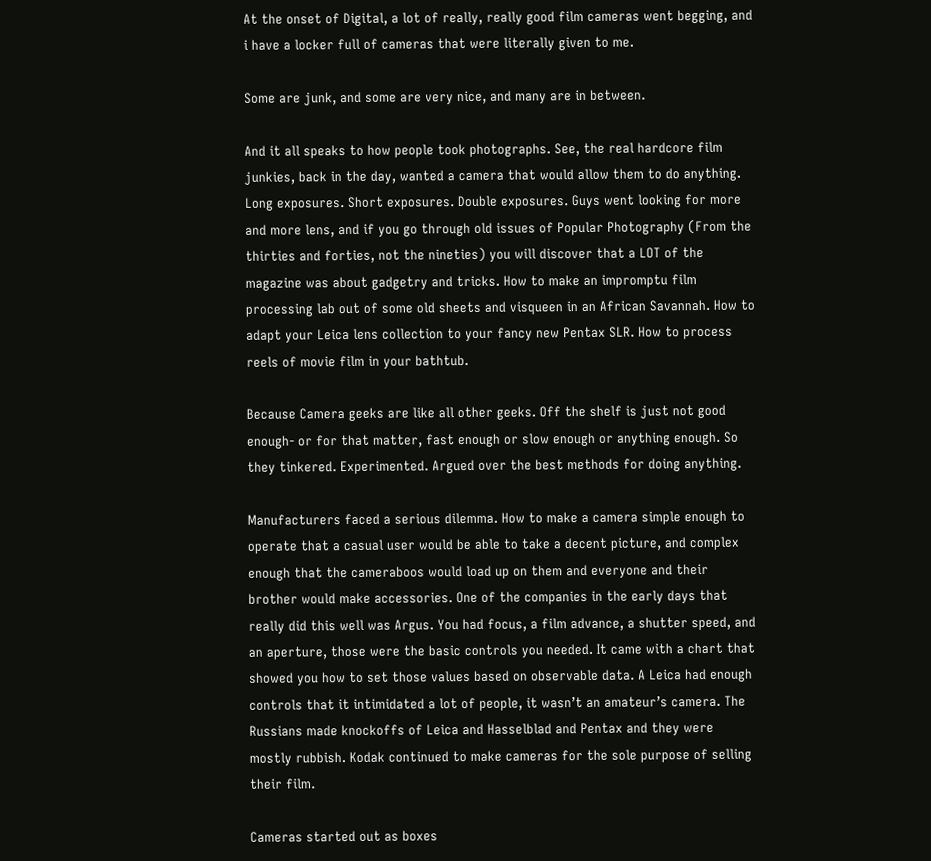At the onset of Digital, a lot of really, really good film cameras went begging, and i have a locker full of cameras that were literally given to me.

Some are junk, and some are very nice, and many are in between.

And it all speaks to how people took photographs. See, the real hardcore film junkies, back in the day, wanted a camera that would allow them to do anything. Long exposures. Short exposures. Double exposures. Guys went looking for more and more lens, and if you go through old issues of Popular Photography (From the thirties and forties, not the nineties) you will discover that a LOT of the magazine was about gadgetry and tricks. How to make an impromptu film processing lab out of some old sheets and visqueen in an African Savannah. How to adapt your Leica lens collection to your fancy new Pentax SLR. How to process reels of movie film in your bathtub.

Because Camera geeks are like all other geeks. Off the shelf is just not good enough- or for that matter, fast enough or slow enough or anything enough. So they tinkered. Experimented. Argued over the best methods for doing anything.

Manufacturers faced a serious dilemma. How to make a camera simple enough to operate that a casual user would be able to take a decent picture, and complex enough that the cameraboos would load up on them and everyone and their brother would make accessories. One of the companies in the early days that really did this well was Argus. You had focus, a film advance, a shutter speed, and an aperture, those were the basic controls you needed. It came with a chart that showed you how to set those values based on observable data. A Leica had enough controls that it intimidated a lot of people, it wasn’t an amateur’s camera. The Russians made knockoffs of Leica and Hasselblad and Pentax and they were mostly rubbish. Kodak continued to make cameras for the sole purpose of selling their film.

Cameras started out as boxes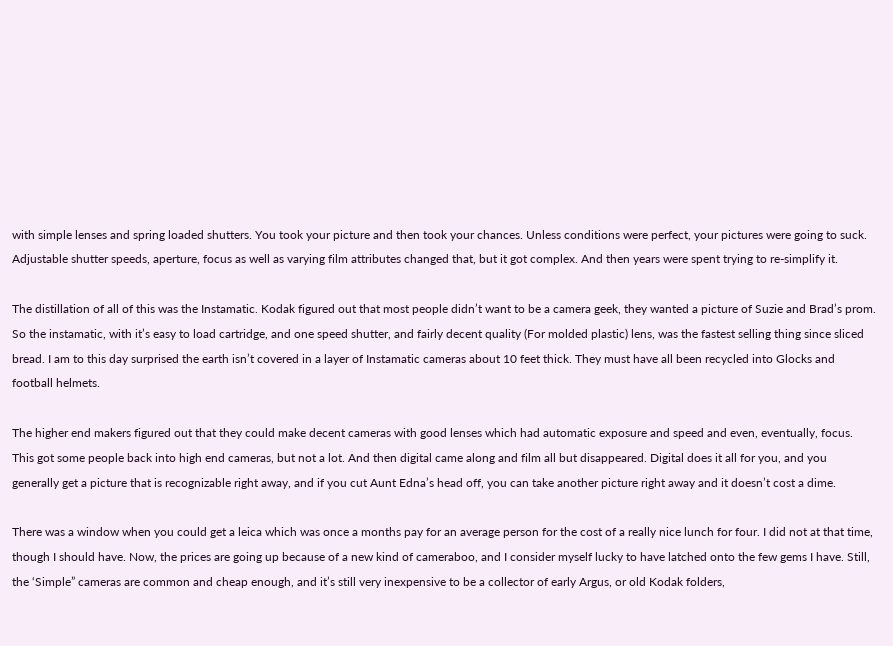with simple lenses and spring loaded shutters. You took your picture and then took your chances. Unless conditions were perfect, your pictures were going to suck. Adjustable shutter speeds, aperture, focus as well as varying film attributes changed that, but it got complex. And then years were spent trying to re-simplify it.

The distillation of all of this was the Instamatic. Kodak figured out that most people didn’t want to be a camera geek, they wanted a picture of Suzie and Brad’s prom. So the instamatic, with it’s easy to load cartridge, and one speed shutter, and fairly decent quality (For molded plastic) lens, was the fastest selling thing since sliced bread. I am to this day surprised the earth isn’t covered in a layer of Instamatic cameras about 10 feet thick. They must have all been recycled into Glocks and football helmets.

The higher end makers figured out that they could make decent cameras with good lenses which had automatic exposure and speed and even, eventually, focus. This got some people back into high end cameras, but not a lot. And then digital came along and film all but disappeared. Digital does it all for you, and you generally get a picture that is recognizable right away, and if you cut Aunt Edna’s head off, you can take another picture right away and it doesn’t cost a dime.

There was a window when you could get a leica which was once a months pay for an average person for the cost of a really nice lunch for four. I did not at that time, though I should have. Now, the prices are going up because of a new kind of cameraboo, and I consider myself lucky to have latched onto the few gems I have. Still, the ‘Simple” cameras are common and cheap enough, and it’s still very inexpensive to be a collector of early Argus, or old Kodak folders,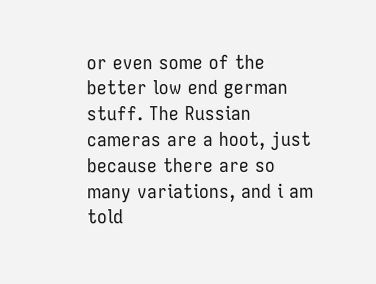or even some of the better low end german stuff. The Russian cameras are a hoot, just because there are so many variations, and i am told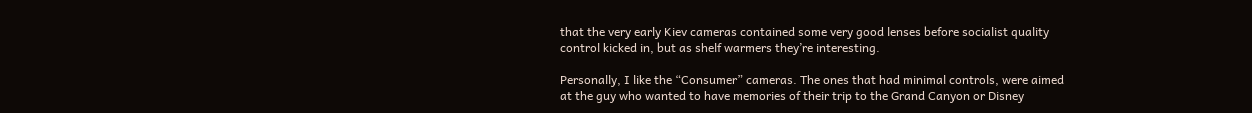that the very early Kiev cameras contained some very good lenses before socialist quality control kicked in, but as shelf warmers they’re interesting.

Personally, I like the “Consumer” cameras. The ones that had minimal controls, were aimed at the guy who wanted to have memories of their trip to the Grand Canyon or Disney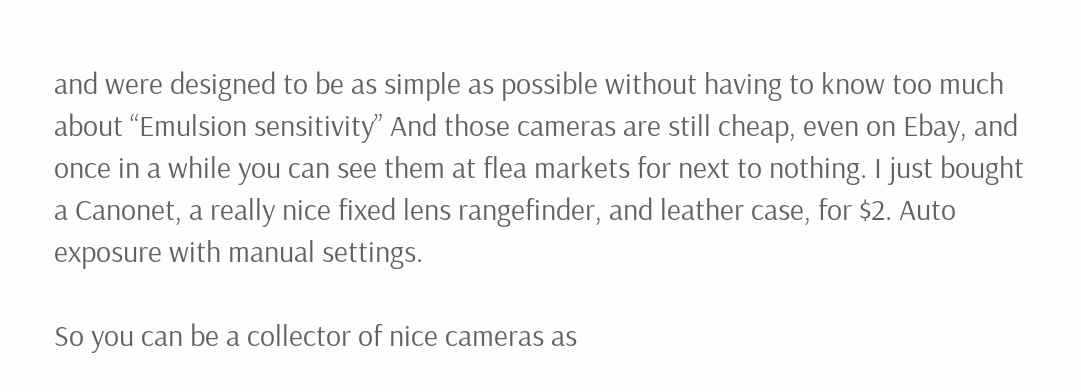and were designed to be as simple as possible without having to know too much about “Emulsion sensitivity” And those cameras are still cheap, even on Ebay, and once in a while you can see them at flea markets for next to nothing. I just bought a Canonet, a really nice fixed lens rangefinder, and leather case, for $2. Auto exposure with manual settings.

So you can be a collector of nice cameras as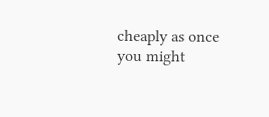cheaply as once you might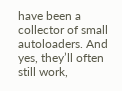have been a collector of small autoloaders. And yes, they’ll often still work,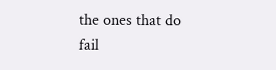the ones that do fail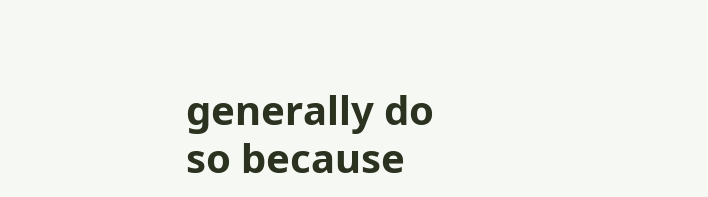generally do so because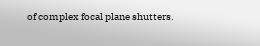of complex focal plane shutters.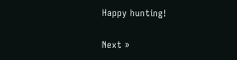Happy hunting!

Next »